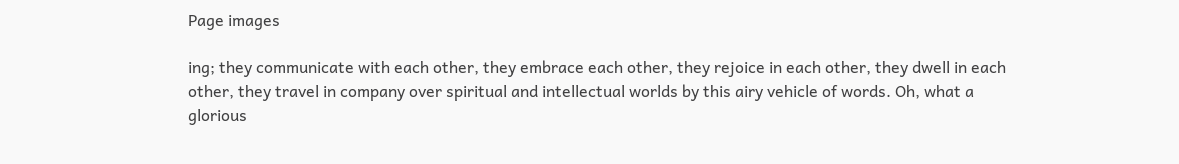Page images

ing; they communicate with each other, they embrace each other, they rejoice in each other, they dwell in each other, they travel in company over spiritual and intellectual worlds by this airy vehicle of words. Oh, what a glorious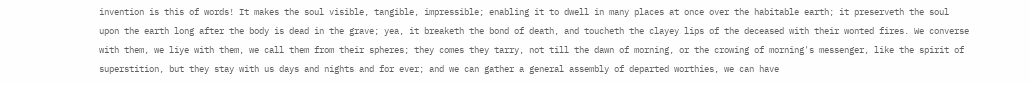invention is this of words! It makes the soul visible, tangible, impressible; enabling it to dwell in many places at once over the habitable earth; it preserveth the soul upon the earth long after the body is dead in the grave; yea, it breaketh the bond of death, and toucheth the clayey lips of the deceased with their wonted fires. We converse with them, we liye with them, we call them from their spheres; they comes they tarry, not till the dawn of morning, or the crowing of morning's messenger, like the spirit of superstition, but they stay with us days and nights and for ever; and we can gather a general assembly of departed worthies, we can have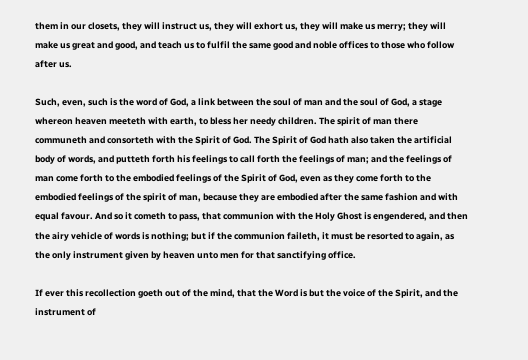them in our closets, they will instruct us, they will exhort us, they will make us merry; they will make us great and good, and teach us to fulfil the same good and noble offices to those who follow after us.

Such, even, such is the word of God, a link between the soul of man and the soul of God, a stage whereon heaven meeteth with earth, to bless her needy children. The spirit of man there communeth and consorteth with the Spirit of God. The Spirit of God hath also taken the artificial body of words, and putteth forth his feelings to call forth the feelings of man; and the feelings of man come forth to the embodied feelings of the Spirit of God, even as they come forth to the embodied feelings of the spirit of man, because they are embodied after the same fashion and with equal favour. And so it cometh to pass, that communion with the Holy Ghost is engendered, and then the airy vehicle of words is nothing; but if the communion faileth, it must be resorted to again, as the only instrument given by heaven unto men for that sanctifying office.

If ever this recollection goeth out of the mind, that the Word is but the voice of the Spirit, and the instrument of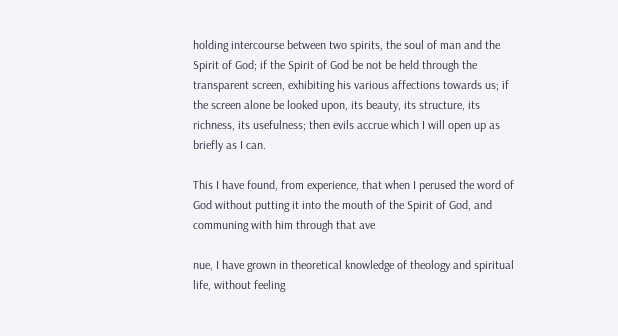holding intercourse between two spirits, the soul of man and the Spirit of God; if the Spirit of God be not be held through the transparent screen, exhibiting his various affections towards us; if the screen alone be looked upon, its beauty, its structure, its richness, its usefulness; then evils accrue which I will open up as briefly as I can.

This I have found, from experience, that when I perused the word of God without putting it into the mouth of the Spirit of God, and communing with him through that ave

nue, I have grown in theoretical knowledge of theology and spiritual life, without feeling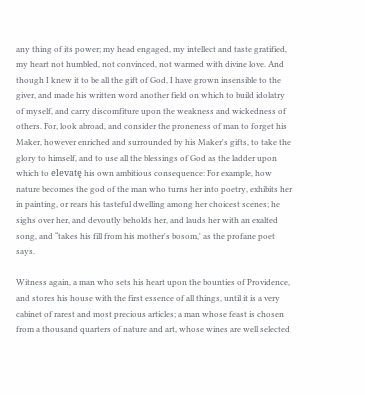any thing of its power; my head engaged, my intellect and taste gratified, my heart not humbled, not convinced, not warmed with divine love. And though I knew it to be all the gift of God, I have grown insensible to the giver, and made his written word another field on which to build idolatry of myself, and carry discomfiture upon the weakness and wickedness of others. For, look abroad, and consider the proneness of man to forget his Maker, however enriched and surrounded by his Maker's gifts, to take the glory to himself, and to use all the blessings of God as the ladder upon which to elevatę his own ambitious consequence: For example, how nature becomes the god of the man who turns her into poetry, exhibits her in painting, or rears his tasteful dwelling among her choicest scenes; he sighs over her, and devoutly beholds her, and lauds her with an exalted song, and “takes his fill from his mother's bosom,' as the profane poet says.

Witness again, a man who sets his heart upon the bounties of Providence, and stores his house with the first essence of all things, until it is a very cabinet of rarest and most precious articles; a man whose feast is chosen from a thousand quarters of nature and art, whose wines are well selected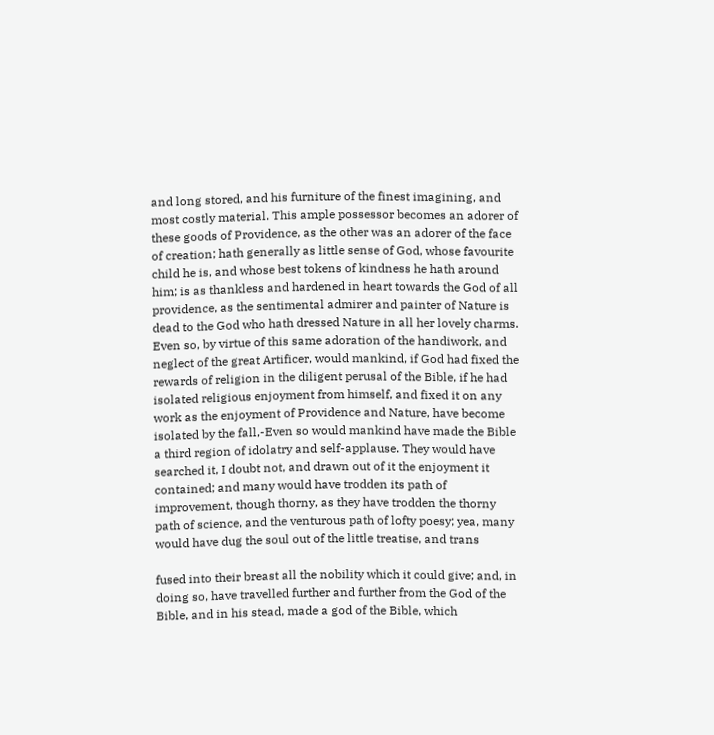and long stored, and his furniture of the finest imagining, and most costly material. This ample possessor becomes an adorer of these goods of Providence, as the other was an adorer of the face of creation; hath generally as little sense of God, whose favourite child he is, and whose best tokens of kindness he hath around him; is as thankless and hardened in heart towards the God of all providence, as the sentimental admirer and painter of Nature is dead to the God who hath dressed Nature in all her lovely charms. Even so, by virtue of this same adoration of the handiwork, and neglect of the great Artificer, would mankind, if God had fixed the rewards of religion in the diligent perusal of the Bible, if he had isolated religious enjoyment from himself, and fixed it on any work as the enjoyment of Providence and Nature, have become isolated by the fall,-Even so would mankind have made the Bible a third region of idolatry and self-applause. They would have searched it, I doubt not, and drawn out of it the enjoyment it contained; and many would have trodden its path of improvement, though thorny, as they have trodden the thorny path of science, and the venturous path of lofty poesy; yea, many would have dug the soul out of the little treatise, and trans

fused into their breast all the nobility which it could give; and, in doing so, have travelled further and further from the God of the Bible, and in his stead, made a god of the Bible, which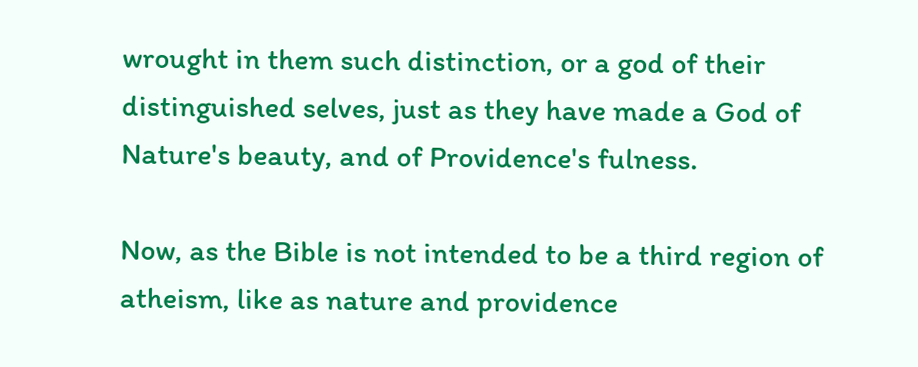wrought in them such distinction, or a god of their distinguished selves, just as they have made a God of Nature's beauty, and of Providence's fulness.

Now, as the Bible is not intended to be a third region of atheism, like as nature and providence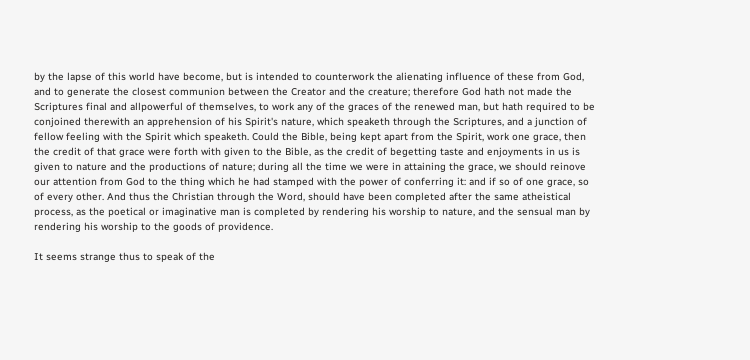by the lapse of this world have become, but is intended to counterwork the alienating influence of these from God, and to generate the closest communion between the Creator and the creature; therefore God hath not made the Scriptures final and allpowerful of themselves, to work any of the graces of the renewed man, but hath required to be conjoined therewith an apprehension of his Spirit's nature, which speaketh through the Scriptures, and a junction of fellow feeling with the Spirit which speaketh. Could the Bible, being kept apart from the Spirit, work one grace, then the credit of that grace were forth with given to the Bible, as the credit of begetting taste and enjoyments in us is given to nature and the productions of nature; during all the time we were in attaining the grace, we should reinove our attention from God to the thing which he had stamped with the power of conferring it: and if so of one grace, so of every other. And thus the Christian through the Word, should have been completed after the same atheistical process, as the poetical or imaginative man is completed by rendering his worship to nature, and the sensual man by rendering his worship to the goods of providence.

It seems strange thus to speak of the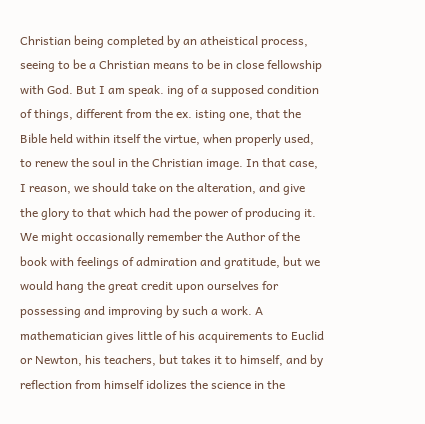Christian being completed by an atheistical process, seeing to be a Christian means to be in close fellowship with God. But I am speak. ing of a supposed condition of things, different from the ex. isting one, that the Bible held within itself the virtue, when properly used, to renew the soul in the Christian image. In that case, I reason, we should take on the alteration, and give the glory to that which had the power of producing it. We might occasionally remember the Author of the book with feelings of admiration and gratitude, but we would hang the great credit upon ourselves for possessing and improving by such a work. A mathematician gives little of his acquirements to Euclid or Newton, his teachers, but takes it to himself, and by reflection from himself idolizes the science in the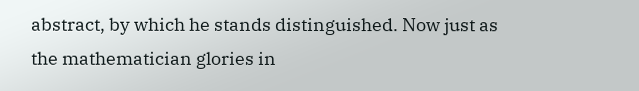abstract, by which he stands distinguished. Now just as the mathematician glories in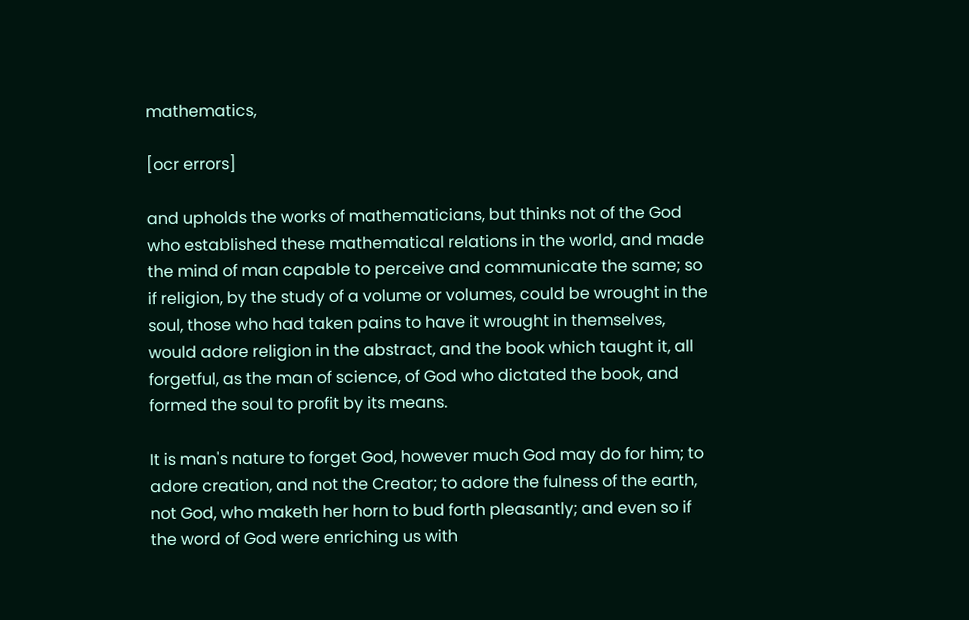mathematics,

[ocr errors]

and upholds the works of mathematicians, but thinks not of the God who established these mathematical relations in the world, and made the mind of man capable to perceive and communicate the same; so if religion, by the study of a volume or volumes, could be wrought in the soul, those who had taken pains to have it wrought in themselves, would adore religion in the abstract, and the book which taught it, all forgetful, as the man of science, of God who dictated the book, and formed the soul to profit by its means.

It is man's nature to forget God, however much God may do for him; to adore creation, and not the Creator; to adore the fulness of the earth, not God, who maketh her horn to bud forth pleasantly; and even so if the word of God were enriching us with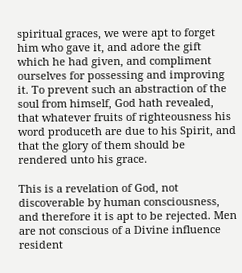spiritual graces, we were apt to forget him who gave it, and adore the gift which he had given, and compliment ourselves for possessing and improving it. To prevent such an abstraction of the soul from himself, God hath revealed, that whatever fruits of righteousness his word produceth are due to his Spirit, and that the glory of them should be rendered unto his grace.

This is a revelation of God, not discoverable by human consciousness, and therefore it is apt to be rejected. Men are not conscious of a Divine influence resident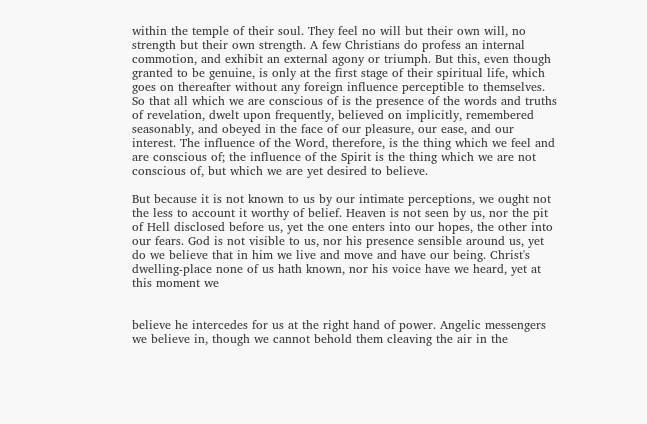within the temple of their soul. They feel no will but their own will, no strength but their own strength. A few Christians do profess an internal commotion, and exhibit an external agony or triumph. But this, even though granted to be genuine, is only at the first stage of their spiritual life, which goes on thereafter without any foreign influence perceptible to themselves. So that all which we are conscious of is the presence of the words and truths of revelation, dwelt upon frequently, believed on implicitly, remembered seasonably, and obeyed in the face of our pleasure, our ease, and our interest. The influence of the Word, therefore, is the thing which we feel and are conscious of; the influence of the Spirit is the thing which we are not conscious of, but which we are yet desired to believe.

But because it is not known to us by our intimate perceptions, we ought not the less to account it worthy of belief. Heaven is not seen by us, nor the pit of Hell disclosed before us, yet the one enters into our hopes, the other into our fears. God is not visible to us, nor his presence sensible around us, yet do we believe that in him we live and move and have our being. Christ's dwelling-place none of us hath known, nor his voice have we heard, yet at this moment we


believe he intercedes for us at the right hand of power. Angelic messengers we believe in, though we cannot behold them cleaving the air in the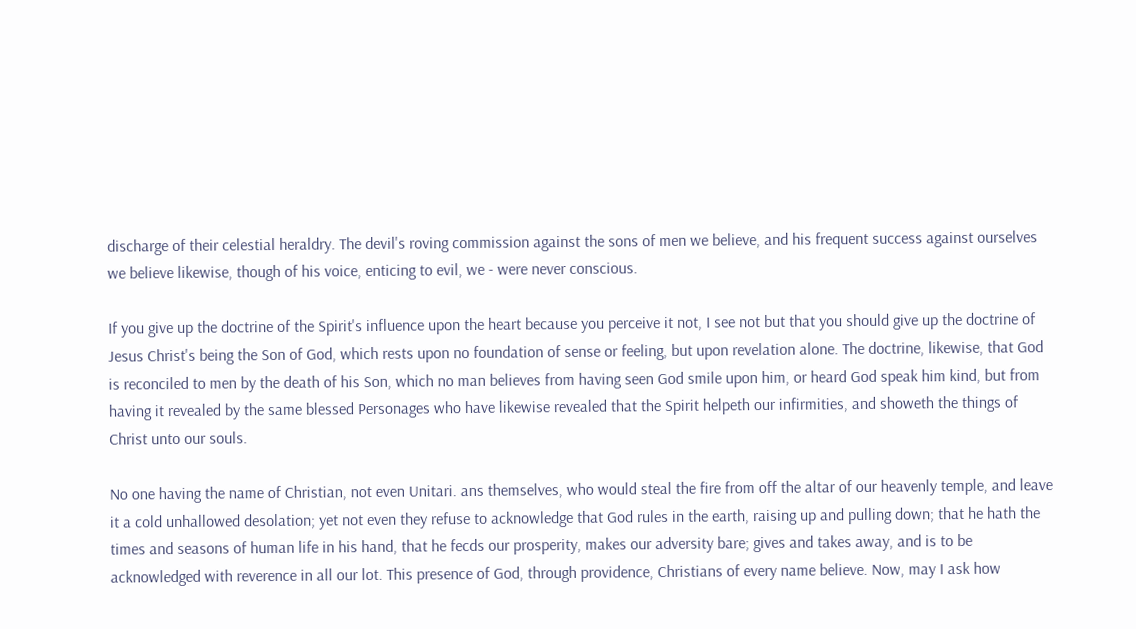discharge of their celestial heraldry. The devil's roving commission against the sons of men we believe, and his frequent success against ourselves we believe likewise, though of his voice, enticing to evil, we - were never conscious.

If you give up the doctrine of the Spirit's influence upon the heart because you perceive it not, I see not but that you should give up the doctrine of Jesus Christ's being the Son of God, which rests upon no foundation of sense or feeling, but upon revelation alone. The doctrine, likewise, that God is reconciled to men by the death of his Son, which no man believes from having seen God smile upon him, or heard God speak him kind, but from having it revealed by the same blessed Personages who have likewise revealed that the Spirit helpeth our infirmities, and showeth the things of Christ unto our souls.

No one having the name of Christian, not even Unitari. ans themselves, who would steal the fire from off the altar of our heavenly temple, and leave it a cold unhallowed desolation; yet not even they refuse to acknowledge that God rules in the earth, raising up and pulling down; that he hath the times and seasons of human life in his hand, that he fecds our prosperity, makes our adversity bare; gives and takes away, and is to be acknowledged with reverence in all our lot. This presence of God, through providence, Christians of every name believe. Now, may I ask how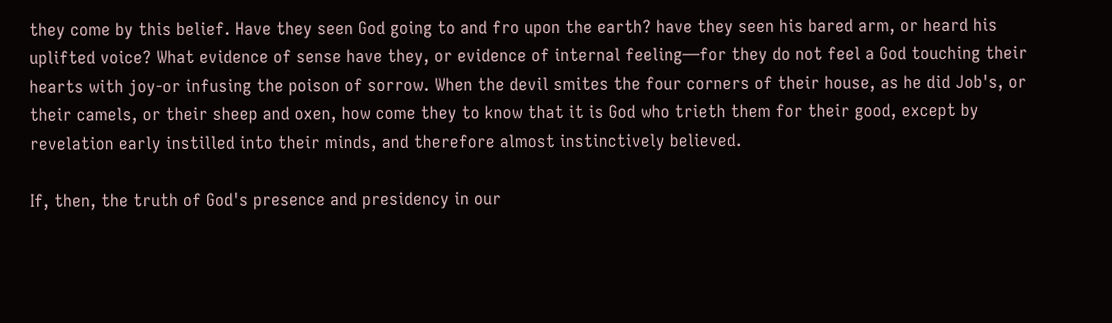they come by this belief. Have they seen God going to and fro upon the earth? have they seen his bared arm, or heard his uplifted voice? What evidence of sense have they, or evidence of internal feeling—for they do not feel a God touching their hearts with joy-or infusing the poison of sorrow. When the devil smites the four corners of their house, as he did Job's, or their camels, or their sheep and oxen, how come they to know that it is God who trieth them for their good, except by revelation early instilled into their minds, and therefore almost instinctively believed.

If, then, the truth of God's presence and presidency in our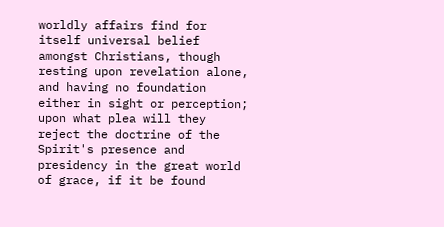worldly affairs find for itself universal belief amongst Christians, though resting upon revelation alone, and having no foundation either in sight or perception; upon what plea will they reject the doctrine of the Spirit's presence and presidency in the great world of grace, if it be found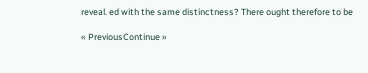reveal. ed with the same distinctness? There ought therefore to be

« PreviousContinue »